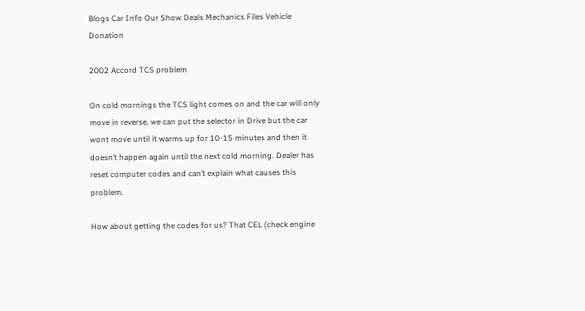Blogs Car Info Our Show Deals Mechanics Files Vehicle Donation

2002 Accord TCS problem

On cold mornings the TCS light comes on and the car will only move in reverse, we can put the selector in Drive but the car wont move until it warms up for 10-15 minutes and then it doesn’t happen again until the next cold morning. Dealer has reset computer codes and can’t explain what causes this problem.

How about getting the codes for us? That CEL (check engine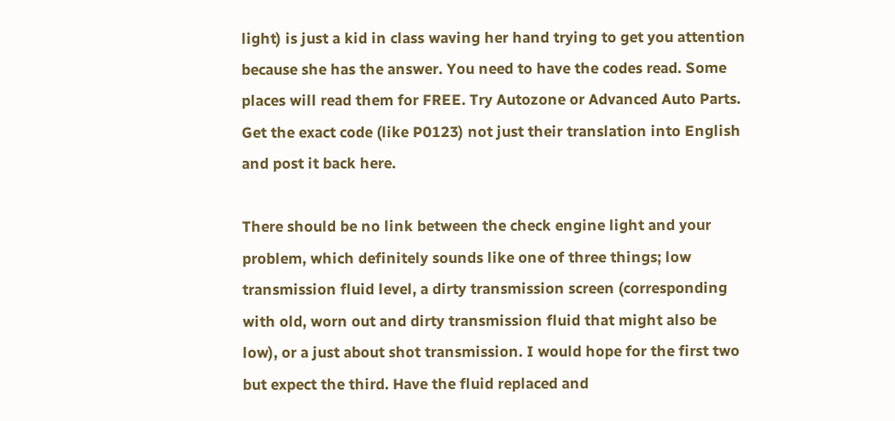light) is just a kid in class waving her hand trying to get you attention because she has the answer. You need to have the codes read. Some places will read them for FREE. Try Autozone or Advanced Auto Parts. Get the exact code (like P0123) not just their translation into English and post it back here.

There should be no link between the check engine light and your problem, which definitely sounds like one of three things; low transmission fluid level, a dirty transmission screen (corresponding with old, worn out and dirty transmission fluid that might also be low), or a just about shot transmission. I would hope for the first two but expect the third. Have the fluid replaced and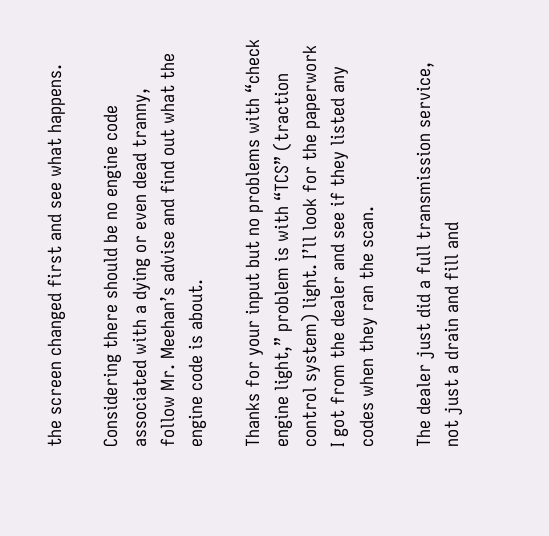the screen changed first and see what happens.

Considering there should be no engine code associated with a dying or even dead tranny, follow Mr. Meehan’s advise and find out what the engine code is about.

Thanks for your input but no problems with “check engine light,” problem is with “TCS” (traction control system) light. I’ll look for the paperwork I got from the dealer and see if they listed any codes when they ran the scan.

The dealer just did a full transmission service, not just a drain and fill and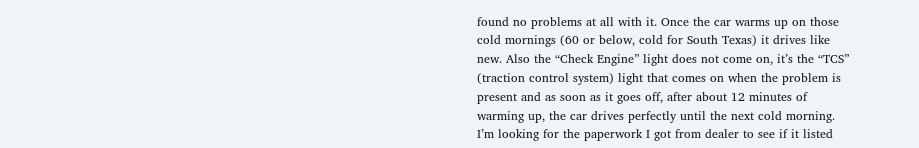found no problems at all with it. Once the car warms up on those cold mornings (60 or below, cold for South Texas) it drives like new. Also the “Check Engine” light does not come on, it’s the “TCS” (traction control system) light that comes on when the problem is present and as soon as it goes off, after about 12 minutes of warming up, the car drives perfectly until the next cold morning. I’m looking for the paperwork I got from dealer to see if it listed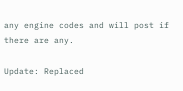any engine codes and will post if there are any.

Update: Replaced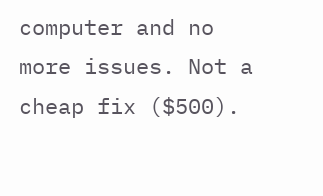computer and no more issues. Not a cheap fix ($500).